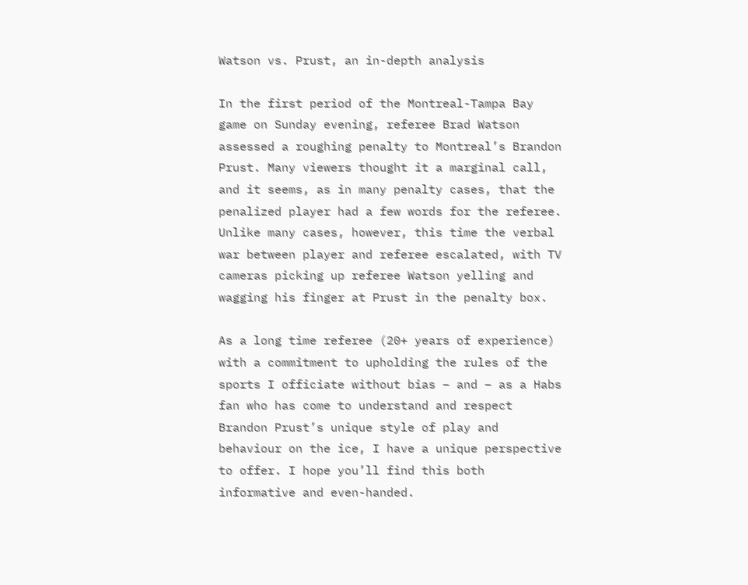Watson vs. Prust, an in-depth analysis

In the first period of the Montreal-Tampa Bay game on Sunday evening, referee Brad Watson assessed a roughing penalty to Montreal’s Brandon Prust. Many viewers thought it a marginal call, and it seems, as in many penalty cases, that the penalized player had a few words for the referee. Unlike many cases, however, this time the verbal war between player and referee escalated, with TV cameras picking up referee Watson yelling and wagging his finger at Prust in the penalty box.

As a long time referee (20+ years of experience) with a commitment to upholding the rules of the sports I officiate without bias – and – as a Habs fan who has come to understand and respect Brandon Prust’s unique style of play and behaviour on the ice, I have a unique perspective to offer. I hope you’ll find this both informative and even-handed.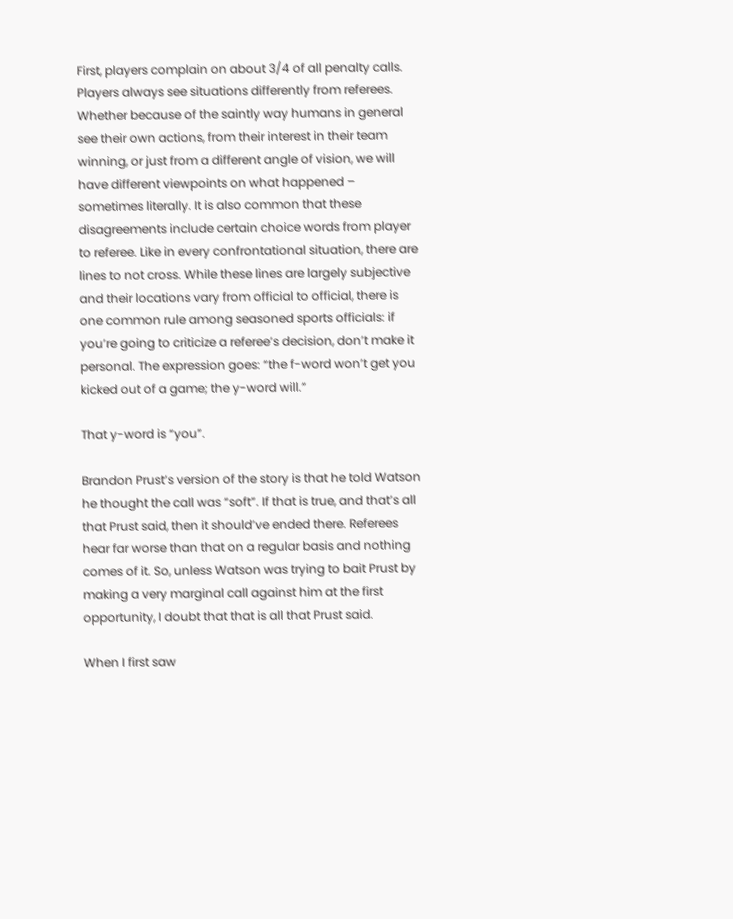First, players complain on about 3/4 of all penalty calls. Players always see situations differently from referees. Whether because of the saintly way humans in general see their own actions, from their interest in their team winning, or just from a different angle of vision, we will have different viewpoints on what happened – sometimes literally. It is also common that these disagreements include certain choice words from player to referee. Like in every confrontational situation, there are lines to not cross. While these lines are largely subjective and their locations vary from official to official, there is one common rule among seasoned sports officials: if you’re going to criticize a referee’s decision, don’t make it personal. The expression goes: “the f-word won’t get you kicked out of a game; the y-word will.”

That y-word is “you”.

Brandon Prust’s version of the story is that he told Watson he thought the call was “soft”. If that is true, and that’s all that Prust said, then it should’ve ended there. Referees hear far worse than that on a regular basis and nothing comes of it. So, unless Watson was trying to bait Prust by making a very marginal call against him at the first opportunity, I doubt that that is all that Prust said.

When I first saw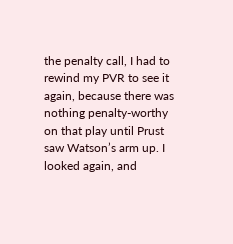the penalty call, I had to rewind my PVR to see it again, because there was nothing penalty-worthy on that play until Prust saw Watson’s arm up. I looked again, and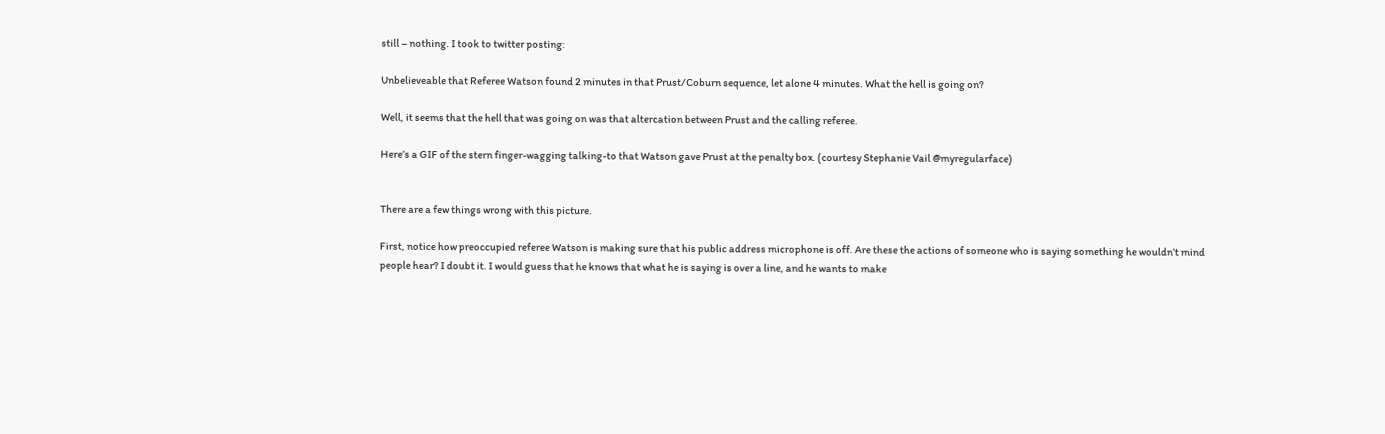still – nothing. I took to twitter posting:

Unbelieveable that Referee Watson found 2 minutes in that Prust/Coburn sequence, let alone 4 minutes. What the hell is going on?

Well, it seems that the hell that was going on was that altercation between Prust and the calling referee.

Here’s a GIF of the stern finger-wagging talking-to that Watson gave Prust at the penalty box. (courtesy Stephanie Vail @myregularface)


There are a few things wrong with this picture.

First, notice how preoccupied referee Watson is making sure that his public address microphone is off. Are these the actions of someone who is saying something he wouldn’t mind people hear? I doubt it. I would guess that he knows that what he is saying is over a line, and he wants to make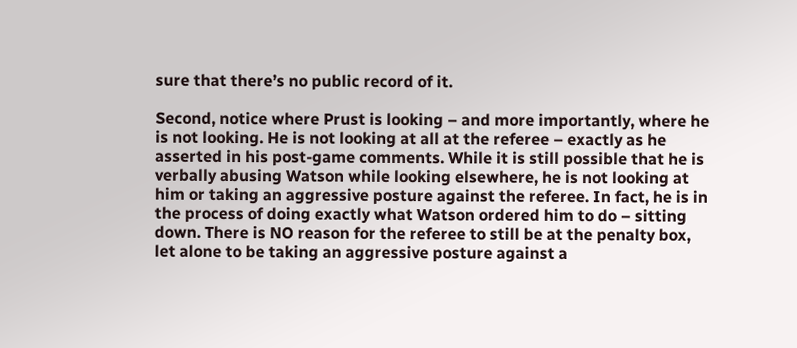sure that there’s no public record of it.

Second, notice where Prust is looking – and more importantly, where he is not looking. He is not looking at all at the referee – exactly as he asserted in his post-game comments. While it is still possible that he is verbally abusing Watson while looking elsewhere, he is not looking at him or taking an aggressive posture against the referee. In fact, he is in the process of doing exactly what Watson ordered him to do – sitting down. There is NO reason for the referee to still be at the penalty box, let alone to be taking an aggressive posture against a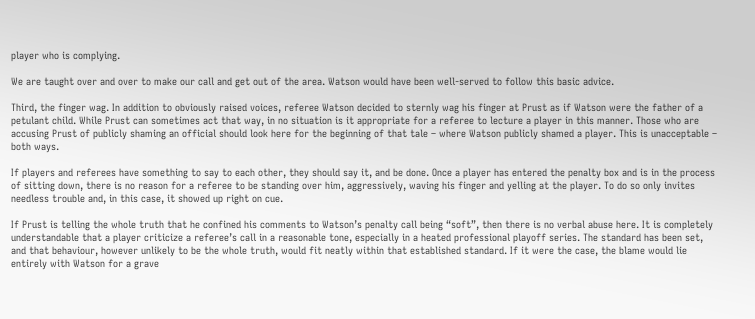player who is complying.

We are taught over and over to make our call and get out of the area. Watson would have been well-served to follow this basic advice.

Third, the finger wag. In addition to obviously raised voices, referee Watson decided to sternly wag his finger at Prust as if Watson were the father of a petulant child. While Prust can sometimes act that way, in no situation is it appropriate for a referee to lecture a player in this manner. Those who are accusing Prust of publicly shaming an official should look here for the beginning of that tale – where Watson publicly shamed a player. This is unacceptable – both ways.

If players and referees have something to say to each other, they should say it, and be done. Once a player has entered the penalty box and is in the process of sitting down, there is no reason for a referee to be standing over him, aggressively, waving his finger and yelling at the player. To do so only invites needless trouble and, in this case, it showed up right on cue.

If Prust is telling the whole truth that he confined his comments to Watson’s penalty call being “soft”, then there is no verbal abuse here. It is completely understandable that a player criticize a referee’s call in a reasonable tone, especially in a heated professional playoff series. The standard has been set, and that behaviour, however unlikely to be the whole truth, would fit neatly within that established standard. If it were the case, the blame would lie entirely with Watson for a grave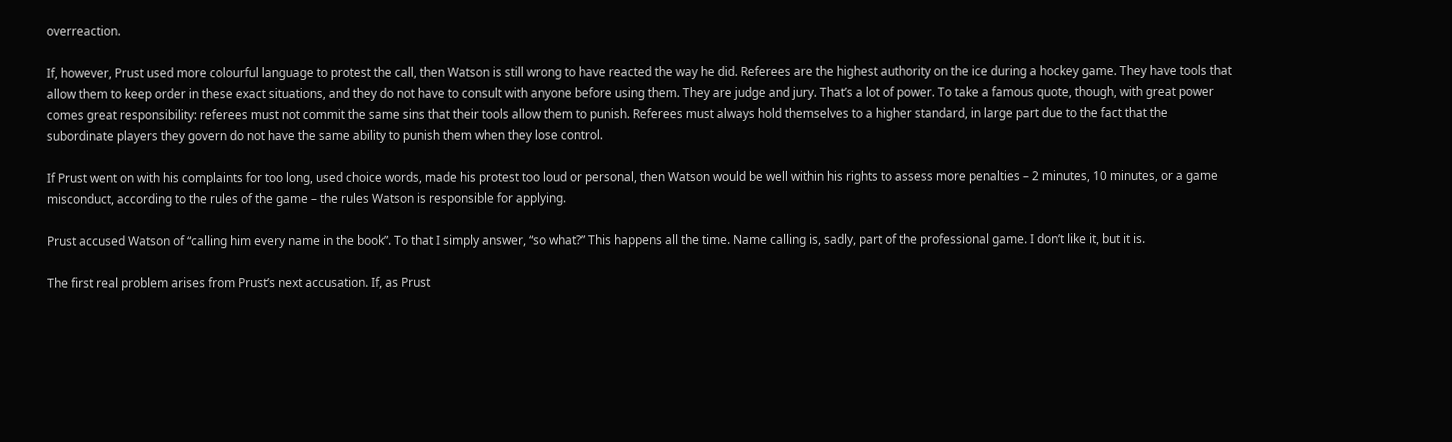overreaction.

If, however, Prust used more colourful language to protest the call, then Watson is still wrong to have reacted the way he did. Referees are the highest authority on the ice during a hockey game. They have tools that allow them to keep order in these exact situations, and they do not have to consult with anyone before using them. They are judge and jury. That’s a lot of power. To take a famous quote, though, with great power comes great responsibility: referees must not commit the same sins that their tools allow them to punish. Referees must always hold themselves to a higher standard, in large part due to the fact that the subordinate players they govern do not have the same ability to punish them when they lose control.

If Prust went on with his complaints for too long, used choice words, made his protest too loud or personal, then Watson would be well within his rights to assess more penalties – 2 minutes, 10 minutes, or a game misconduct, according to the rules of the game – the rules Watson is responsible for applying.

Prust accused Watson of “calling him every name in the book”. To that I simply answer, “so what?” This happens all the time. Name calling is, sadly, part of the professional game. I don’t like it, but it is.

The first real problem arises from Prust’s next accusation. If, as Prust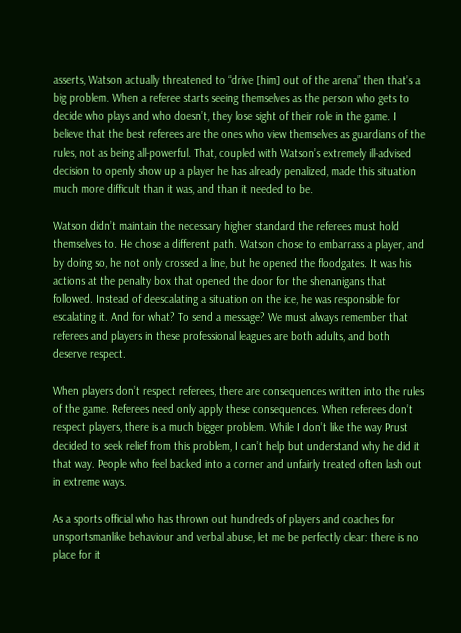asserts, Watson actually threatened to “drive [him] out of the arena” then that’s a big problem. When a referee starts seeing themselves as the person who gets to decide who plays and who doesn’t, they lose sight of their role in the game. I believe that the best referees are the ones who view themselves as guardians of the rules, not as being all-powerful. That, coupled with Watson’s extremely ill-advised decision to openly show up a player he has already penalized, made this situation much more difficult than it was, and than it needed to be.

Watson didn’t maintain the necessary higher standard the referees must hold themselves to. He chose a different path. Watson chose to embarrass a player, and by doing so, he not only crossed a line, but he opened the floodgates. It was his actions at the penalty box that opened the door for the shenanigans that followed. Instead of deescalating a situation on the ice, he was responsible for escalating it. And for what? To send a message? We must always remember that referees and players in these professional leagues are both adults, and both deserve respect.

When players don’t respect referees, there are consequences written into the rules of the game. Referees need only apply these consequences. When referees don’t respect players, there is a much bigger problem. While I don’t like the way Prust decided to seek relief from this problem, I can’t help but understand why he did it that way. People who feel backed into a corner and unfairly treated often lash out in extreme ways.

As a sports official who has thrown out hundreds of players and coaches for unsportsmanlike behaviour and verbal abuse, let me be perfectly clear: there is no place for it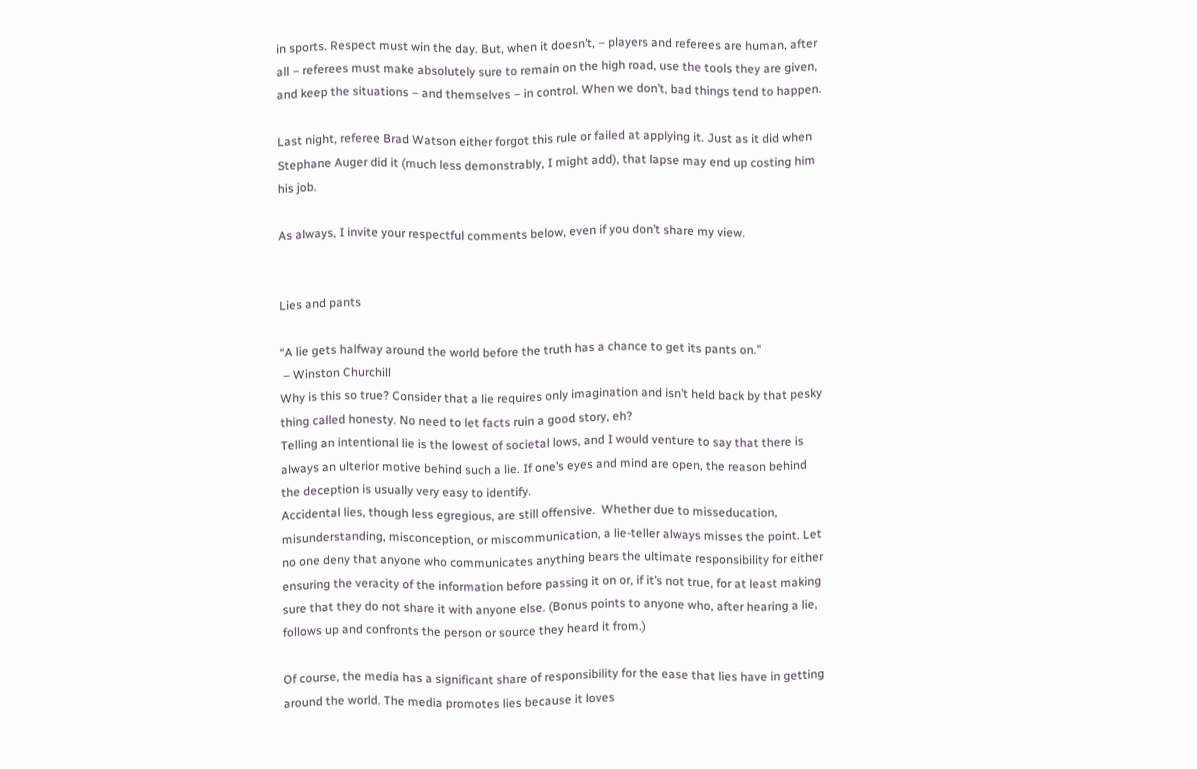in sports. Respect must win the day. But, when it doesn’t, – players and referees are human, after all – referees must make absolutely sure to remain on the high road, use the tools they are given, and keep the situations – and themselves – in control. When we don’t, bad things tend to happen.

Last night, referee Brad Watson either forgot this rule or failed at applying it. Just as it did when Stephane Auger did it (much less demonstrably, I might add), that lapse may end up costing him his job.

As always, I invite your respectful comments below, even if you don’t share my view.


Lies and pants

“A lie gets halfway around the world before the truth has a chance to get its pants on.”
 – Winston Churchill
Why is this so true? Consider that a lie requires only imagination and isn’t held back by that pesky thing called honesty. No need to let facts ruin a good story, eh?
Telling an intentional lie is the lowest of societal lows, and I would venture to say that there is always an ulterior motive behind such a lie. If one’s eyes and mind are open, the reason behind the deception is usually very easy to identify.
Accidental lies, though less egregious, are still offensive.  Whether due to misseducation, misunderstanding, misconception, or miscommunication, a lie-teller always misses the point. Let no one deny that anyone who communicates anything bears the ultimate responsibility for either ensuring the veracity of the information before passing it on or, if it’s not true, for at least making sure that they do not share it with anyone else. (Bonus points to anyone who, after hearing a lie, follows up and confronts the person or source they heard it from.)

Of course, the media has a significant share of responsibility for the ease that lies have in getting around the world. The media promotes lies because it loves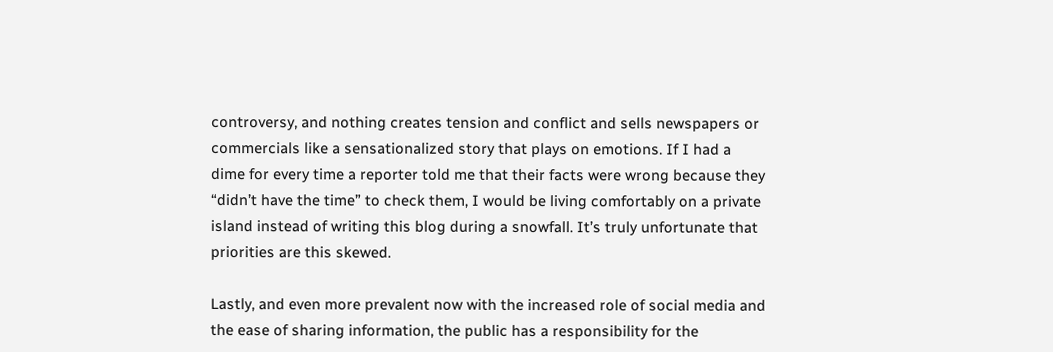controversy, and nothing creates tension and conflict and sells newspapers or commercials like a sensationalized story that plays on emotions. If I had a dime for every time a reporter told me that their facts were wrong because they “didn’t have the time” to check them, I would be living comfortably on a private island instead of writing this blog during a snowfall. It’s truly unfortunate that priorities are this skewed.

Lastly, and even more prevalent now with the increased role of social media and the ease of sharing information, the public has a responsibility for the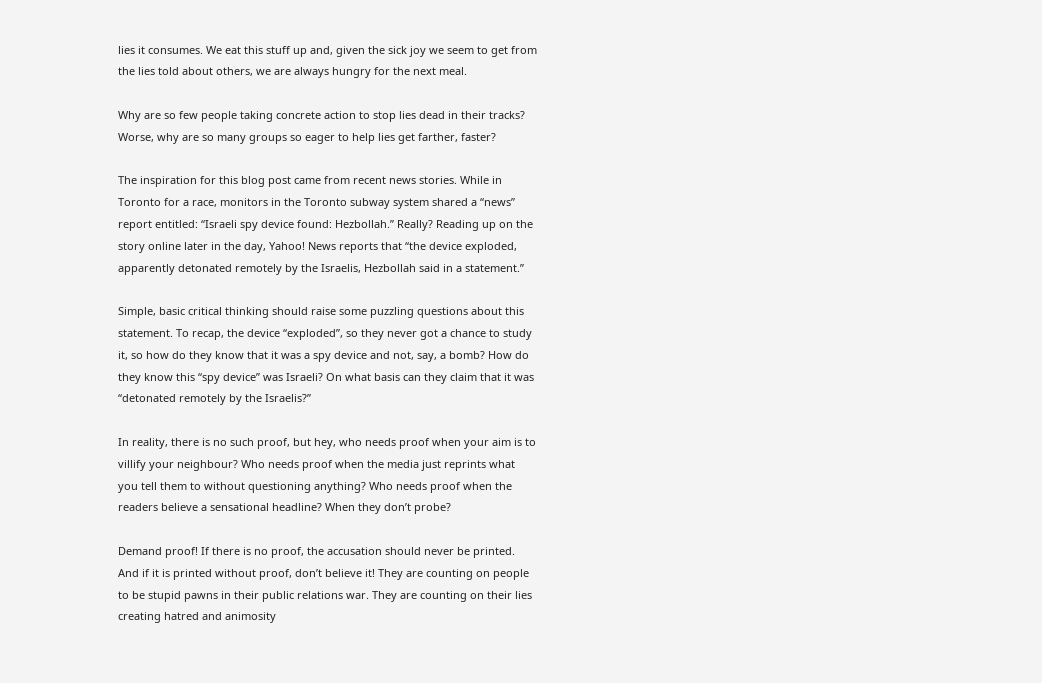lies it consumes. We eat this stuff up and, given the sick joy we seem to get from the lies told about others, we are always hungry for the next meal.

Why are so few people taking concrete action to stop lies dead in their tracks? Worse, why are so many groups so eager to help lies get farther, faster?

The inspiration for this blog post came from recent news stories. While in Toronto for a race, monitors in the Toronto subway system shared a “news” report entitled: “Israeli spy device found: Hezbollah.” Really? Reading up on the story online later in the day, Yahoo! News reports that “the device exploded, apparently detonated remotely by the Israelis, Hezbollah said in a statement.”

Simple, basic critical thinking should raise some puzzling questions about this statement. To recap, the device “exploded”, so they never got a chance to study it, so how do they know that it was a spy device and not, say, a bomb? How do they know this “spy device” was Israeli? On what basis can they claim that it was “detonated remotely by the Israelis?”

In reality, there is no such proof, but hey, who needs proof when your aim is to villify your neighbour? Who needs proof when the media just reprints what you tell them to without questioning anything? Who needs proof when the readers believe a sensational headline? When they don’t probe?

Demand proof! If there is no proof, the accusation should never be printed. And if it is printed without proof, don’t believe it! They are counting on people to be stupid pawns in their public relations war. They are counting on their lies creating hatred and animosity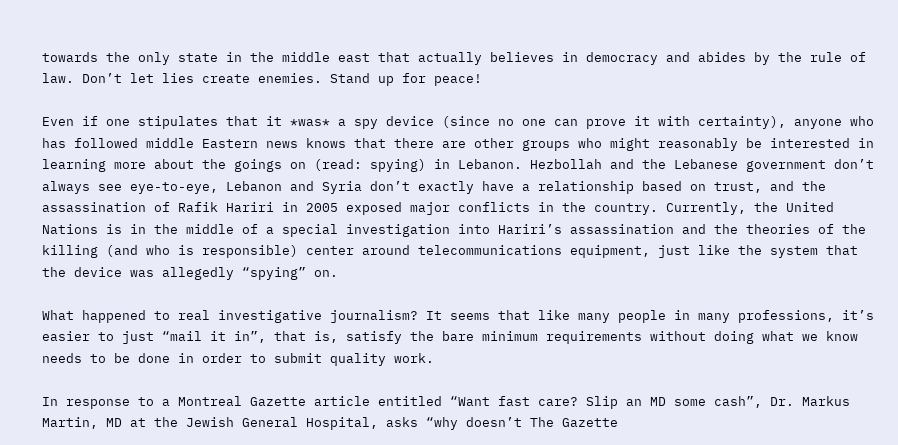towards the only state in the middle east that actually believes in democracy and abides by the rule of law. Don’t let lies create enemies. Stand up for peace!

Even if one stipulates that it *was* a spy device (since no one can prove it with certainty), anyone who has followed middle Eastern news knows that there are other groups who might reasonably be interested in learning more about the goings on (read: spying) in Lebanon. Hezbollah and the Lebanese government don’t always see eye-to-eye, Lebanon and Syria don’t exactly have a relationship based on trust, and the assassination of Rafik Hariri in 2005 exposed major conflicts in the country. Currently, the United Nations is in the middle of a special investigation into Hariri’s assassination and the theories of the killing (and who is responsible) center around telecommunications equipment, just like the system that the device was allegedly “spying” on.

What happened to real investigative journalism? It seems that like many people in many professions, it’s easier to just “mail it in”, that is, satisfy the bare minimum requirements without doing what we know needs to be done in order to submit quality work.

In response to a Montreal Gazette article entitled “Want fast care? Slip an MD some cash”, Dr. Markus Martin, MD at the Jewish General Hospital, asks “why doesn’t The Gazette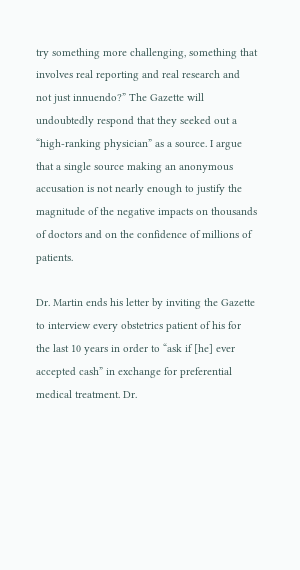try something more challenging, something that involves real reporting and real research and not just innuendo?” The Gazette will undoubtedly respond that they seeked out a “high-ranking physician” as a source. I argue that a single source making an anonymous accusation is not nearly enough to justify the magnitude of the negative impacts on thousands of doctors and on the confidence of millions of patients.

Dr. Martin ends his letter by inviting the Gazette to interview every obstetrics patient of his for the last 10 years in order to “ask if [he] ever accepted cash” in exchange for preferential medical treatment. Dr.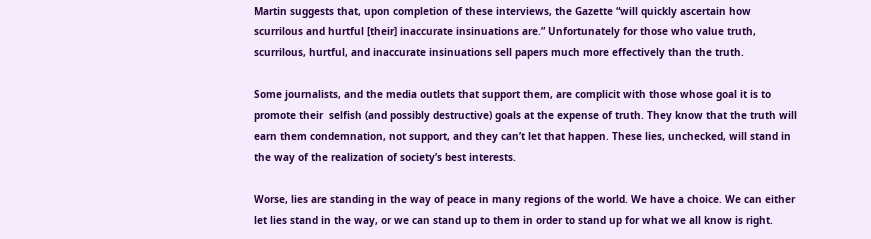Martin suggests that, upon completion of these interviews, the Gazette “will quickly ascertain how scurrilous and hurtful [their] inaccurate insinuations are.” Unfortunately for those who value truth, scurrilous, hurtful, and inaccurate insinuations sell papers much more effectively than the truth.

Some journalists, and the media outlets that support them, are complicit with those whose goal it is to promote their  selfish (and possibly destructive) goals at the expense of truth. They know that the truth will earn them condemnation, not support, and they can’t let that happen. These lies, unchecked, will stand in the way of the realization of society’s best interests.

Worse, lies are standing in the way of peace in many regions of the world. We have a choice. We can either let lies stand in the way, or we can stand up to them in order to stand up for what we all know is right.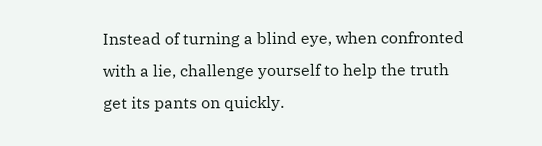Instead of turning a blind eye, when confronted with a lie, challenge yourself to help the truth get its pants on quickly.